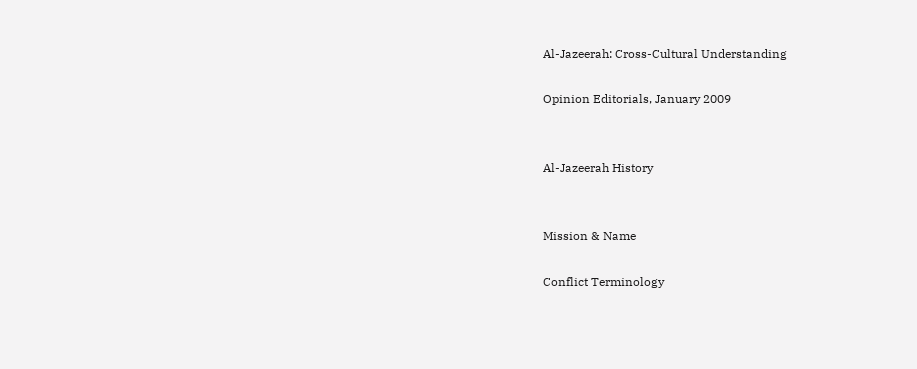Al-Jazeerah: Cross-Cultural Understanding

Opinion Editorials, January 2009


Al-Jazeerah History


Mission & Name

Conflict Terminology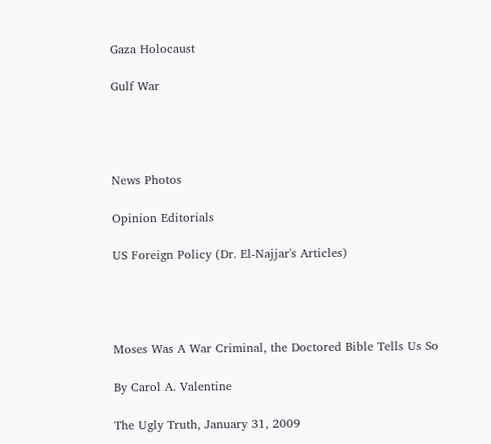Gaza Holocaust

Gulf War




News Photos

Opinion Editorials

US Foreign Policy (Dr. El-Najjar's Articles)




Moses Was A War Criminal, the Doctored Bible Tells Us So

By Carol A. Valentine

The Ugly Truth, January 31, 2009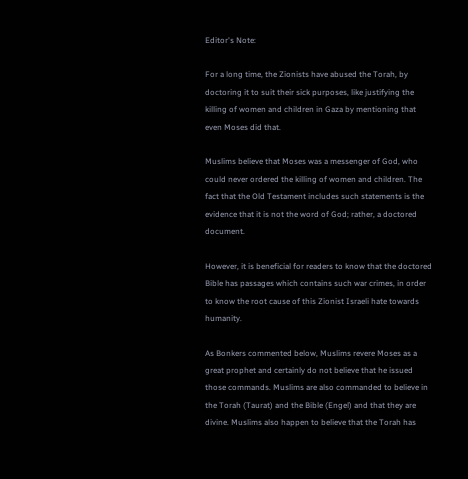Editor's Note:

For a long time, the Zionists have abused the Torah, by doctoring it to suit their sick purposes, like justifying the killing of women and children in Gaza by mentioning that even Moses did that.

Muslims believe that Moses was a messenger of God, who could never ordered the killing of women and children. The fact that the Old Testament includes such statements is the evidence that it is not the word of God; rather, a doctored document.

However, it is beneficial for readers to know that the doctored Bible has passages which contains such war crimes, in order to know the root cause of this Zionist Israeli hate towards humanity.

As Bonkers commented below, Muslims revere Moses as a great prophet and certainly do not believe that he issued those commands. Muslims are also commanded to believe in the Torah (Taurat) and the Bible (Engel) and that they are divine. Muslims also happen to believe that the Torah has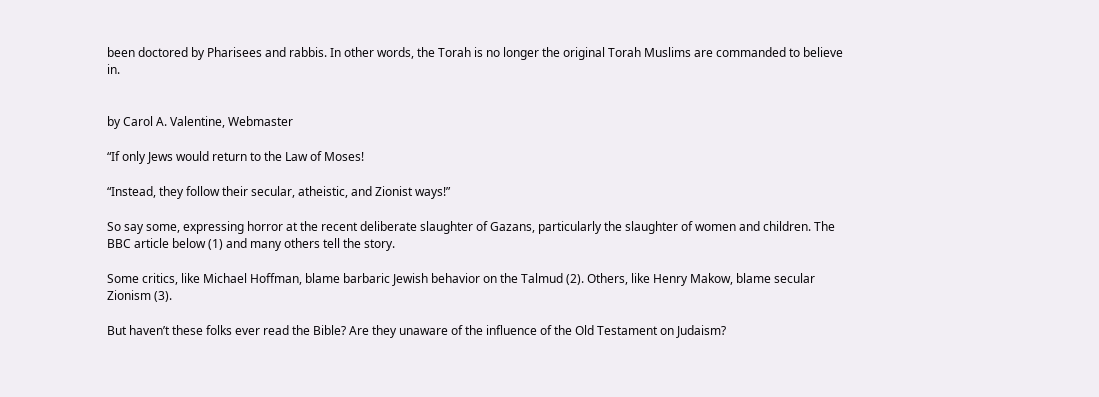been doctored by Pharisees and rabbis. In other words, the Torah is no longer the original Torah Muslims are commanded to believe in.


by Carol A. Valentine, Webmaster

“If only Jews would return to the Law of Moses!

“Instead, they follow their secular, atheistic, and Zionist ways!”

So say some, expressing horror at the recent deliberate slaughter of Gazans, particularly the slaughter of women and children. The BBC article below (1) and many others tell the story.

Some critics, like Michael Hoffman, blame barbaric Jewish behavior on the Talmud (2). Others, like Henry Makow, blame secular Zionism (3).

But haven’t these folks ever read the Bible? Are they unaware of the influence of the Old Testament on Judaism?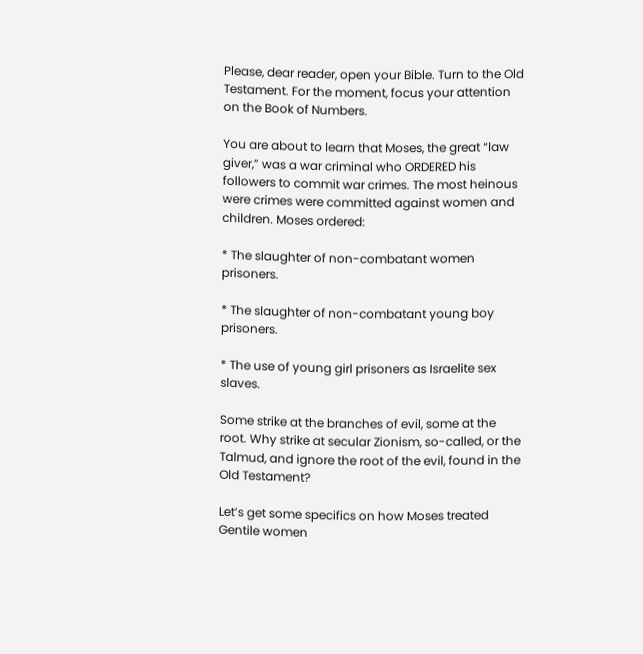Please, dear reader, open your Bible. Turn to the Old Testament. For the moment, focus your attention on the Book of Numbers.

You are about to learn that Moses, the great “law giver,” was a war criminal who ORDERED his followers to commit war crimes. The most heinous were crimes were committed against women and children. Moses ordered:

* The slaughter of non-combatant women prisoners.

* The slaughter of non-combatant young boy prisoners.

* The use of young girl prisoners as Israelite sex slaves.

Some strike at the branches of evil, some at the root. Why strike at secular Zionism, so-called, or the Talmud, and ignore the root of the evil, found in the Old Testament?

Let’s get some specifics on how Moses treated Gentile women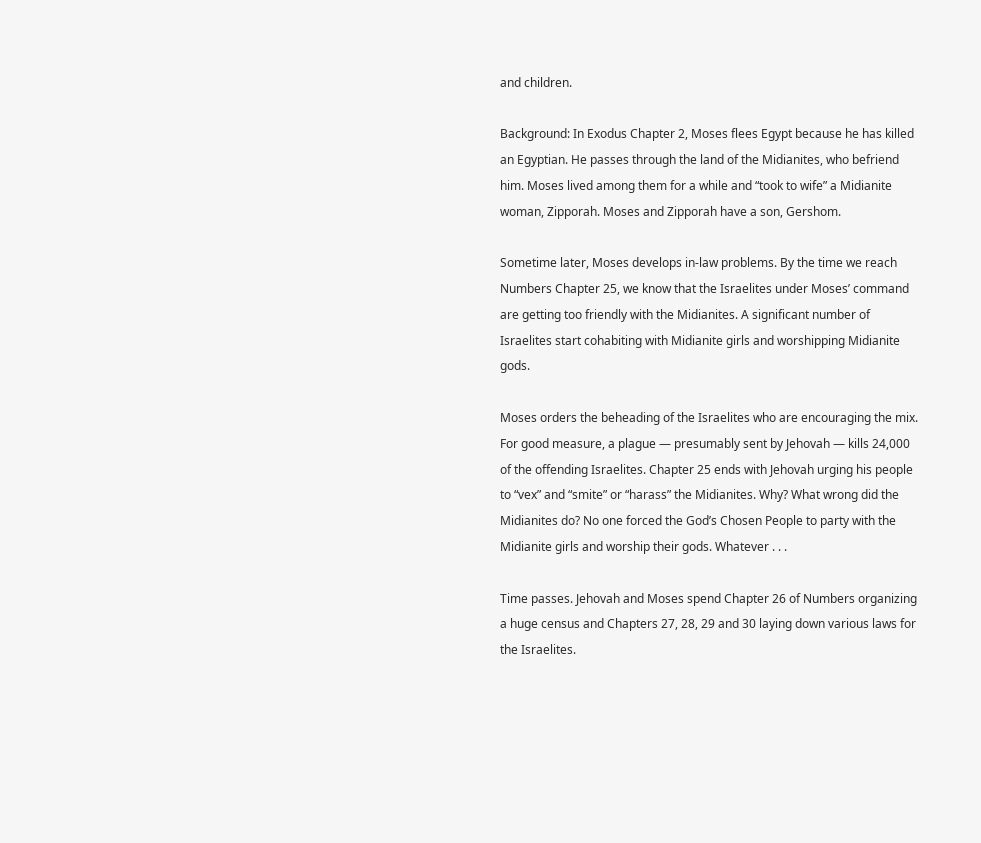and children.

Background: In Exodus Chapter 2, Moses flees Egypt because he has killed an Egyptian. He passes through the land of the Midianites, who befriend him. Moses lived among them for a while and “took to wife” a Midianite woman, Zipporah. Moses and Zipporah have a son, Gershom.

Sometime later, Moses develops in-law problems. By the time we reach Numbers Chapter 25, we know that the Israelites under Moses’ command are getting too friendly with the Midianites. A significant number of Israelites start cohabiting with Midianite girls and worshipping Midianite gods.

Moses orders the beheading of the Israelites who are encouraging the mix. For good measure, a plague — presumably sent by Jehovah — kills 24,000 of the offending Israelites. Chapter 25 ends with Jehovah urging his people to “vex” and “smite” or “harass” the Midianites. Why? What wrong did the Midianites do? No one forced the God’s Chosen People to party with the Midianite girls and worship their gods. Whatever . . .

Time passes. Jehovah and Moses spend Chapter 26 of Numbers organizing a huge census and Chapters 27, 28, 29 and 30 laying down various laws for the Israelites.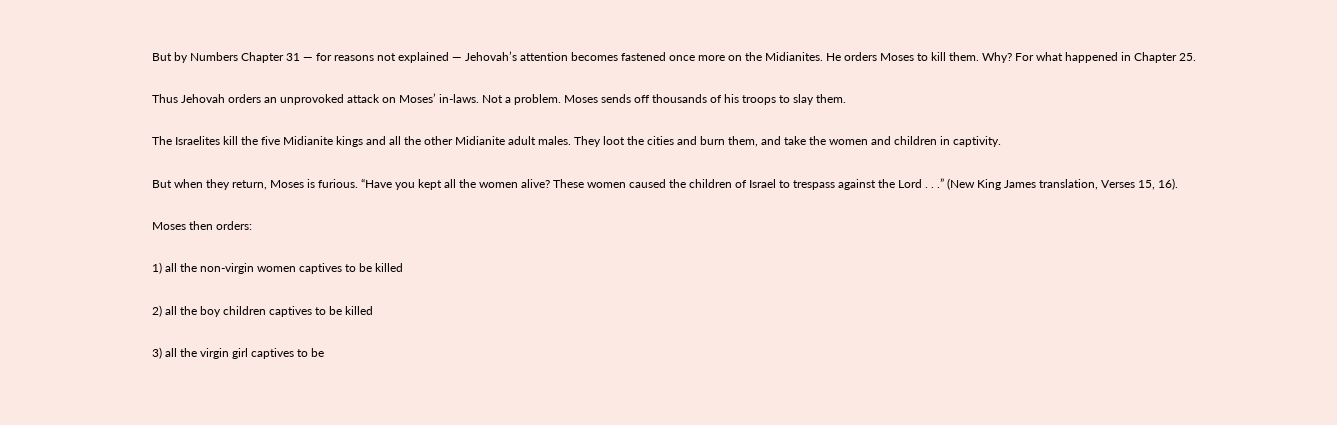But by Numbers Chapter 31 — for reasons not explained — Jehovah’s attention becomes fastened once more on the Midianites. He orders Moses to kill them. Why? For what happened in Chapter 25.

Thus Jehovah orders an unprovoked attack on Moses’ in-laws. Not a problem. Moses sends off thousands of his troops to slay them.

The Israelites kill the five Midianite kings and all the other Midianite adult males. They loot the cities and burn them, and take the women and children in captivity.

But when they return, Moses is furious. “Have you kept all the women alive? These women caused the children of Israel to trespass against the Lord . . .” (New King James translation, Verses 15, 16).

Moses then orders:

1) all the non-virgin women captives to be killed

2) all the boy children captives to be killed

3) all the virgin girl captives to be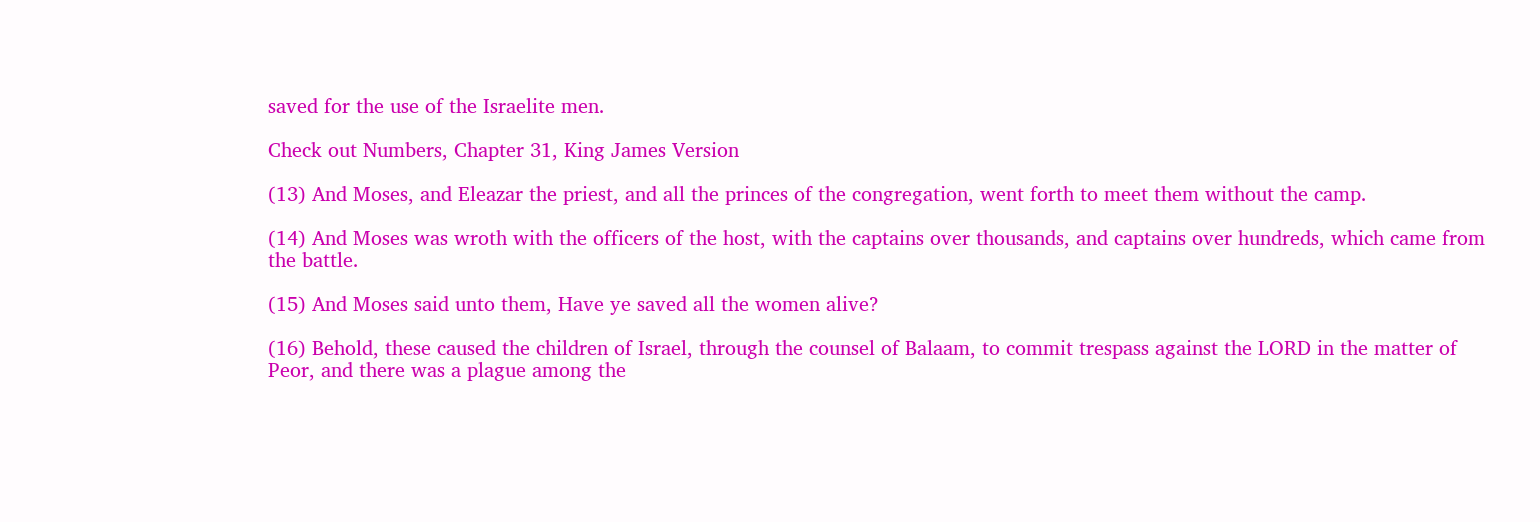saved for the use of the Israelite men.

Check out Numbers, Chapter 31, King James Version

(13) And Moses, and Eleazar the priest, and all the princes of the congregation, went forth to meet them without the camp.

(14) And Moses was wroth with the officers of the host, with the captains over thousands, and captains over hundreds, which came from the battle.

(15) And Moses said unto them, Have ye saved all the women alive?

(16) Behold, these caused the children of Israel, through the counsel of Balaam, to commit trespass against the LORD in the matter of Peor, and there was a plague among the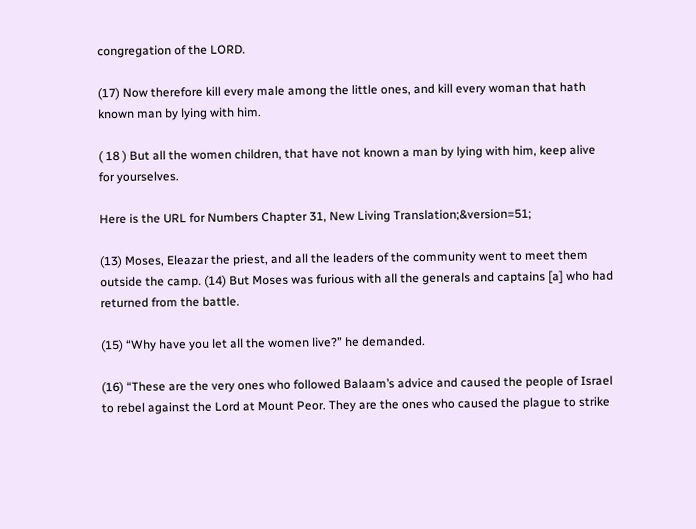congregation of the LORD.

(17) Now therefore kill every male among the little ones, and kill every woman that hath known man by lying with him.

( 18 ) But all the women children, that have not known a man by lying with him, keep alive for yourselves.

Here is the URL for Numbers Chapter 31, New Living Translation;&version=51;

(13) Moses, Eleazar the priest, and all the leaders of the community went to meet them outside the camp. (14) But Moses was furious with all the generals and captains [a] who had returned from the battle.

(15) “Why have you let all the women live?” he demanded.

(16) “These are the very ones who followed Balaam’s advice and caused the people of Israel to rebel against the Lord at Mount Peor. They are the ones who caused the plague to strike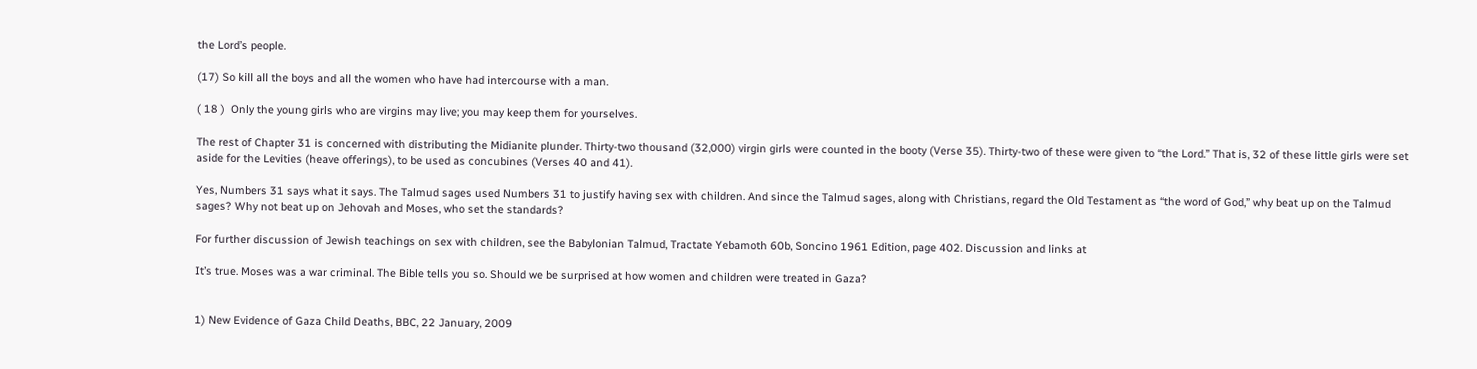the Lord’s people.

(17) So kill all the boys and all the women who have had intercourse with a man.

( 18 )  Only the young girls who are virgins may live; you may keep them for yourselves.

The rest of Chapter 31 is concerned with distributing the Midianite plunder. Thirty-two thousand (32,000) virgin girls were counted in the booty (Verse 35). Thirty-two of these were given to “the Lord.” That is, 32 of these little girls were set aside for the Levities (heave offerings), to be used as concubines (Verses 40 and 41).

Yes, Numbers 31 says what it says. The Talmud sages used Numbers 31 to justify having sex with children. And since the Talmud sages, along with Christians, regard the Old Testament as “the word of God,” why beat up on the Talmud sages? Why not beat up on Jehovah and Moses, who set the standards?

For further discussion of Jewish teachings on sex with children, see the Babylonian Talmud, Tractate Yebamoth 60b, Soncino 1961 Edition, page 402. Discussion and links at

It’s true. Moses was a war criminal. The Bible tells you so. Should we be surprised at how women and children were treated in Gaza?


1) New Evidence of Gaza Child Deaths, BBC, 22 January, 2009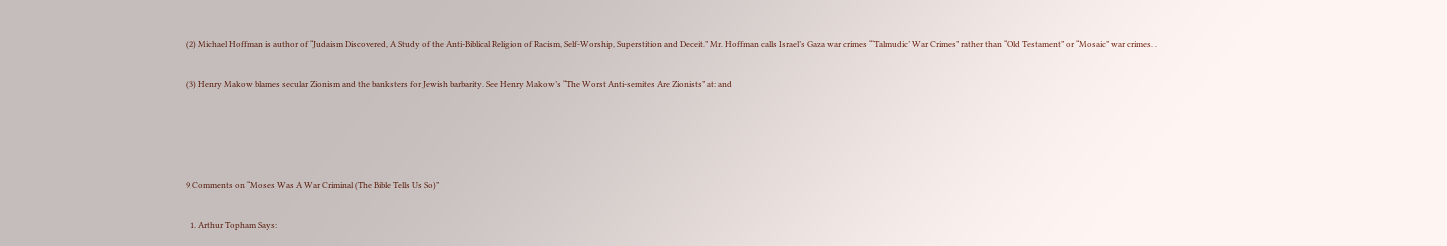(2) Michael Hoffman is author of “Judaism Discovered, A Study of the Anti-Biblical Religion of Racism, Self-Worship, Superstition and Deceit.” Mr. Hoffman calls Israel’s Gaza war crimes “‘Talmudic’ War Crimes” rather than “Old Testament” or “Mosaic” war crimes. .

(3) Henry Makow blames secular Zionism and the banksters for Jewish barbarity. See Henry Makow’s “The Worst Anti-semites Are Zionists” at: and




9 Comments on “Moses Was A War Criminal (The Bible Tells Us So)”

  1. Arthur Topham Says: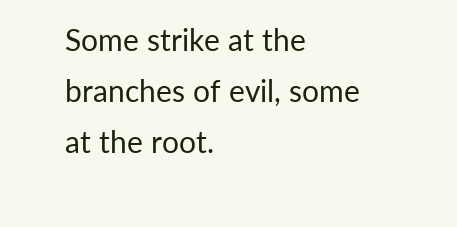Some strike at the branches of evil, some at the root.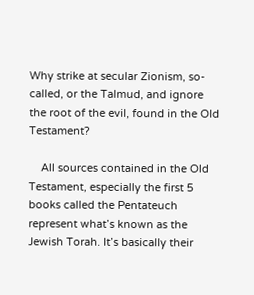Why strike at secular Zionism, so-called, or the Talmud, and ignore the root of the evil, found in the Old Testament?

    All sources contained in the Old Testament, especially the first 5 books called the Pentateuch represent what’s known as the Jewish Torah. It’s basically their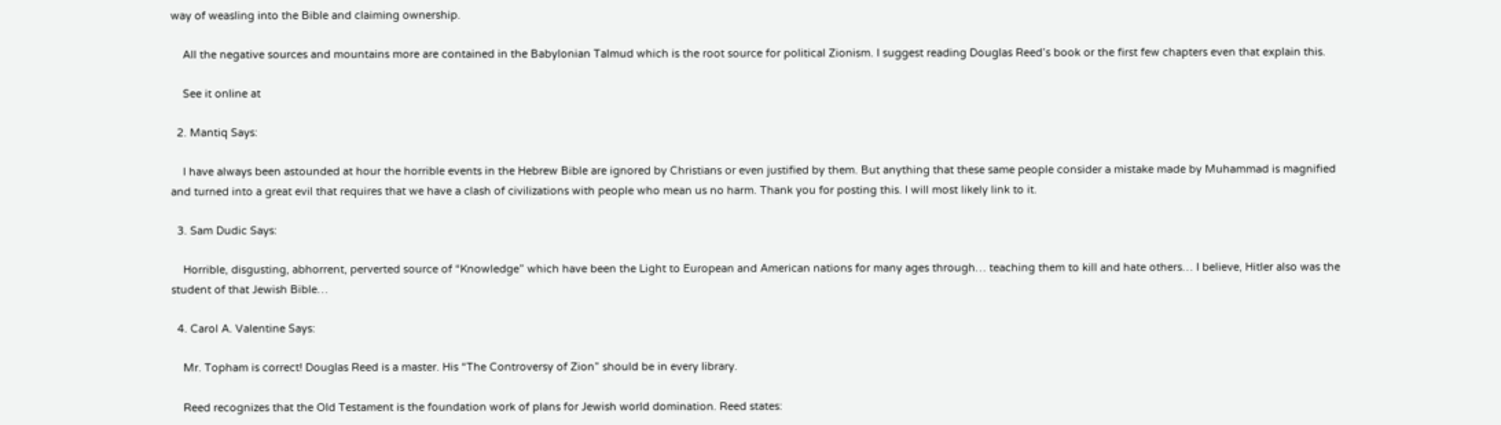way of weasling into the Bible and claiming ownership.

    All the negative sources and mountains more are contained in the Babylonian Talmud which is the root source for political Zionism. I suggest reading Douglas Reed’s book or the first few chapters even that explain this.

    See it online at

  2. Mantiq Says:

    I have always been astounded at hour the horrible events in the Hebrew Bible are ignored by Christians or even justified by them. But anything that these same people consider a mistake made by Muhammad is magnified and turned into a great evil that requires that we have a clash of civilizations with people who mean us no harm. Thank you for posting this. I will most likely link to it.

  3. Sam Dudic Says:

    Horrible, disgusting, abhorrent, perverted source of “Knowledge” which have been the Light to European and American nations for many ages through… teaching them to kill and hate others… I believe, Hitler also was the student of that Jewish Bible…

  4. Carol A. Valentine Says:

    Mr. Topham is correct! Douglas Reed is a master. His “The Controversy of Zion” should be in every library.

    Reed recognizes that the Old Testament is the foundation work of plans for Jewish world domination. Reed states: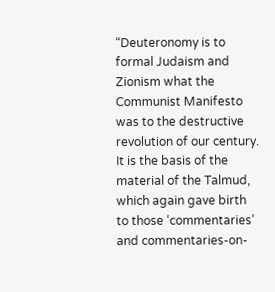“Deuteronomy is to formal Judaism and Zionism what the Communist Manifesto was to the destructive revolution of our century. It is the basis of the material of the Talmud, which again gave birth to those ‘commentaries’ and commentaries-on-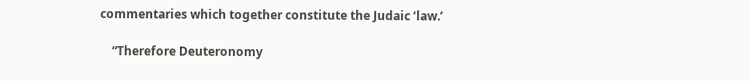commentaries which together constitute the Judaic ‘law.’

    “Therefore Deuteronomy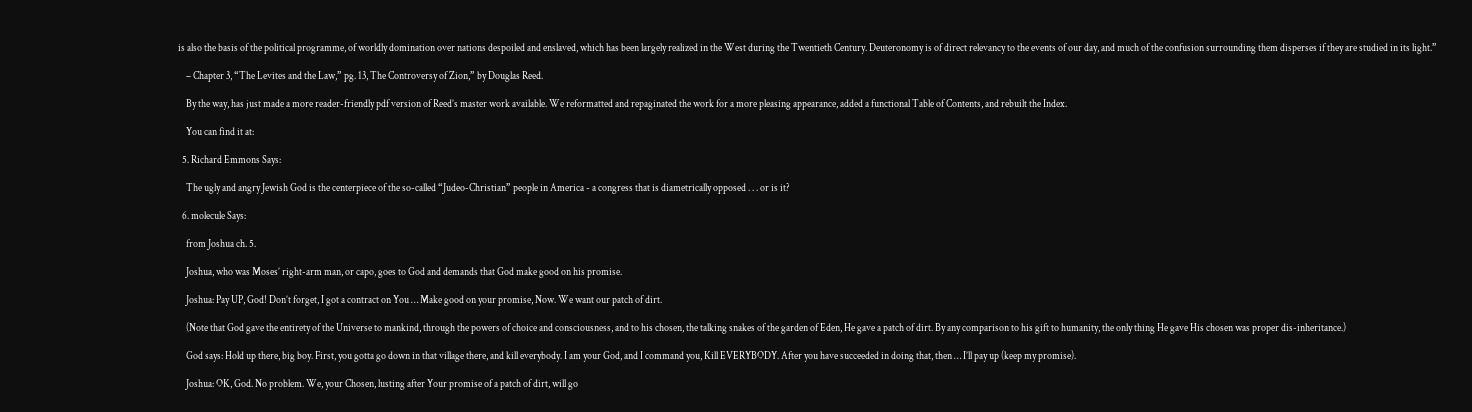is also the basis of the political programme, of worldly domination over nations despoiled and enslaved, which has been largely realized in the West during the Twentieth Century. Deuteronomy is of direct relevancy to the events of our day, and much of the confusion surrounding them disperses if they are studied in its light.”

    – Chapter 3, “The Levites and the Law,” pg. 13, The Controversy of Zion,” by Douglas Reed.

    By the way, has just made a more reader-friendly pdf version of Reed’s master work available. We reformatted and repaginated the work for a more pleasing appearance, added a functional Table of Contents, and rebuilt the Index.

    You can find it at:

  5. Richard Emmons Says:

    The ugly and angry Jewish God is the centerpiece of the so-called “Judeo-Christian” people in America - a congress that is diametrically opposed . . . or is it?

  6. molecule Says:

    from Joshua ch. 5.

    Joshua, who was Moses’ right-arm man, or capo, goes to God and demands that God make good on his promise.

    Joshua: Pay UP, God! Don’t forget, I got a contract on You … Make good on your promise, Now. We want our patch of dirt.

    (Note that God gave the entirety of the Universe to mankind, through the powers of choice and consciousness, and to his chosen, the talking snakes of the garden of Eden, He gave a patch of dirt. By any comparison to his gift to humanity, the only thing He gave His chosen was proper dis-inheritance.)

    God says: Hold up there, big boy. First, you gotta go down in that village there, and kill everybody. I am your God, and I command you, Kill EVERYBODY. After you have succeeded in doing that, then … I’ll pay up (keep my promise).

    Joshua: OK, God. No problem. We, your Chosen, lusting after Your promise of a patch of dirt, will go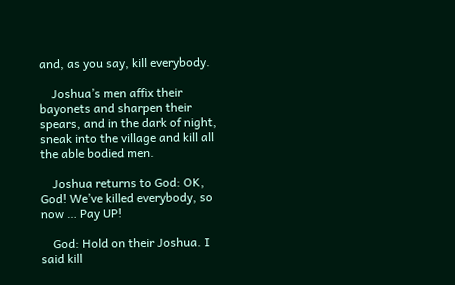and, as you say, kill everybody.

    Joshua’s men affix their bayonets and sharpen their spears, and in the dark of night, sneak into the village and kill all the able bodied men.

    Joshua returns to God: OK, God! We’ve killed everybody, so now … Pay UP!

    God: Hold on their Joshua. I said kill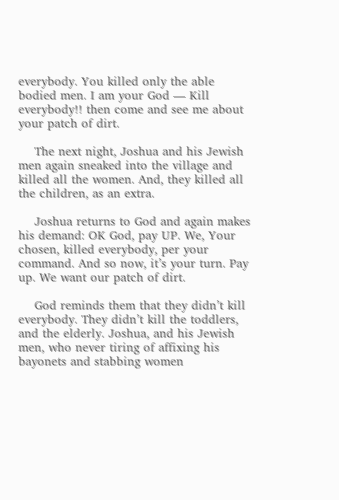everybody. You killed only the able bodied men. I am your God — Kill everybody!! then come and see me about your patch of dirt.

    The next night, Joshua and his Jewish men again sneaked into the village and killed all the women. And, they killed all the children, as an extra.

    Joshua returns to God and again makes his demand: OK God, pay UP. We, Your chosen, killed everybody, per your command. And so now, it’s your turn. Pay up. We want our patch of dirt.

    God reminds them that they didn’t kill everybody. They didn’t kill the toddlers, and the elderly. Joshua, and his Jewish men, who never tiring of affixing his bayonets and stabbing women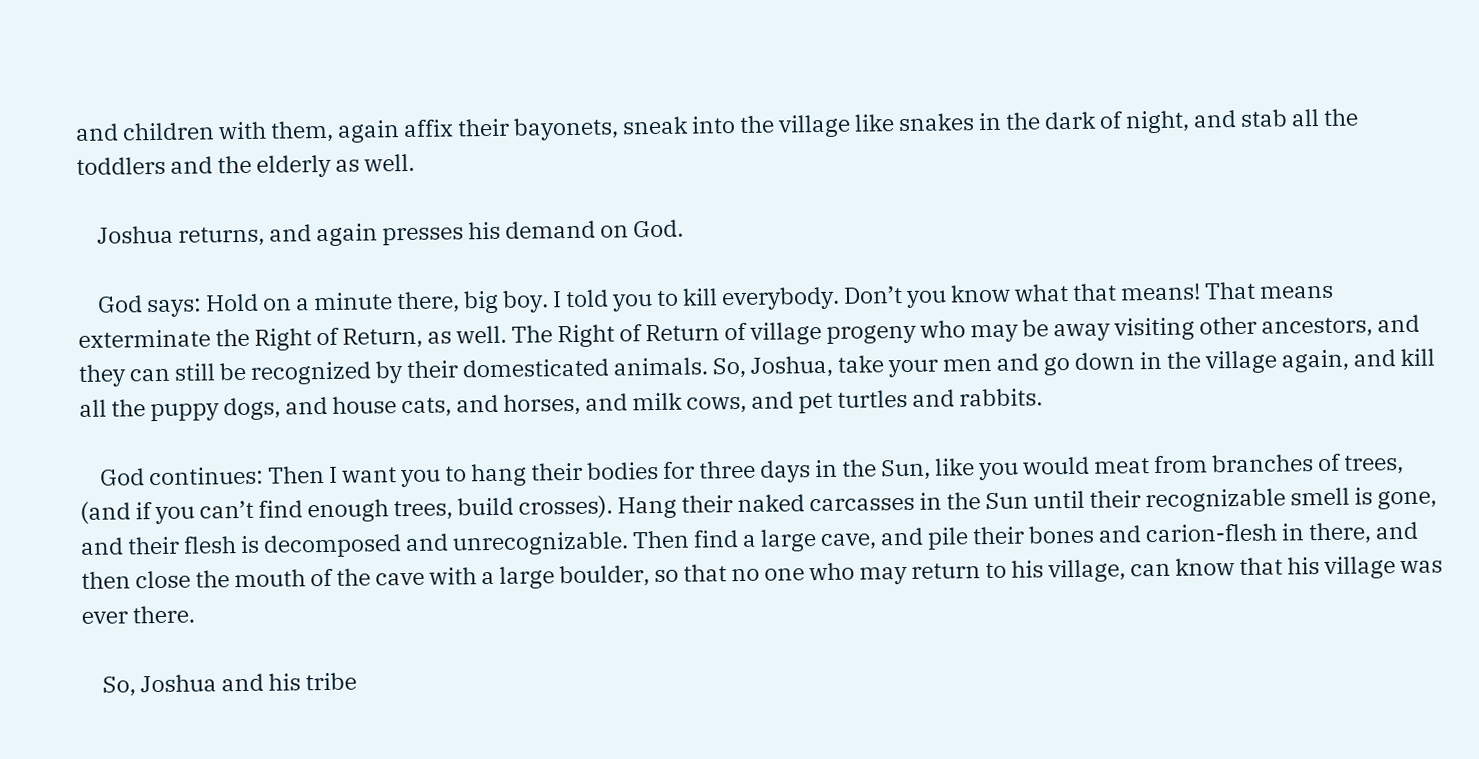and children with them, again affix their bayonets, sneak into the village like snakes in the dark of night, and stab all the toddlers and the elderly as well.

    Joshua returns, and again presses his demand on God.

    God says: Hold on a minute there, big boy. I told you to kill everybody. Don’t you know what that means! That means exterminate the Right of Return, as well. The Right of Return of village progeny who may be away visiting other ancestors, and they can still be recognized by their domesticated animals. So, Joshua, take your men and go down in the village again, and kill all the puppy dogs, and house cats, and horses, and milk cows, and pet turtles and rabbits.

    God continues: Then I want you to hang their bodies for three days in the Sun, like you would meat from branches of trees, (and if you can’t find enough trees, build crosses). Hang their naked carcasses in the Sun until their recognizable smell is gone, and their flesh is decomposed and unrecognizable. Then find a large cave, and pile their bones and carion-flesh in there, and then close the mouth of the cave with a large boulder, so that no one who may return to his village, can know that his village was ever there.

    So, Joshua and his tribe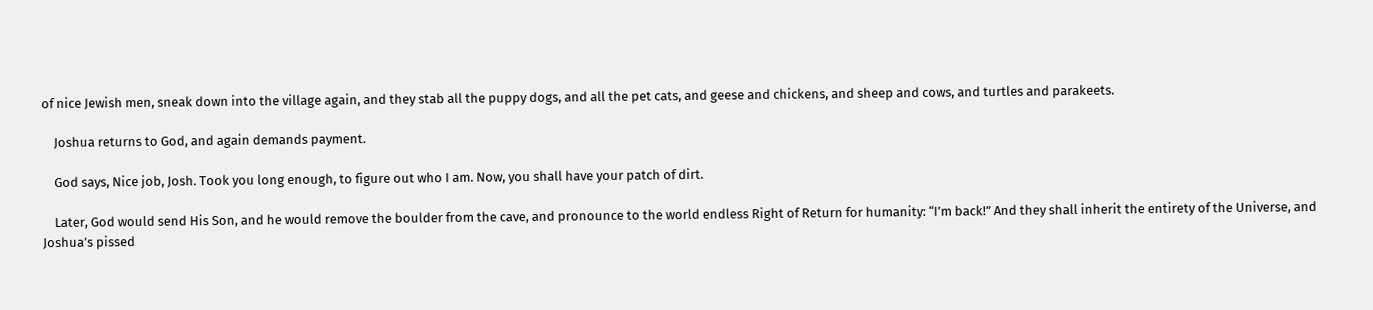of nice Jewish men, sneak down into the village again, and they stab all the puppy dogs, and all the pet cats, and geese and chickens, and sheep and cows, and turtles and parakeets.

    Joshua returns to God, and again demands payment.

    God says, Nice job, Josh. Took you long enough, to figure out who I am. Now, you shall have your patch of dirt.

    Later, God would send His Son, and he would remove the boulder from the cave, and pronounce to the world endless Right of Return for humanity: “I’m back!” And they shall inherit the entirety of the Universe, and Joshua’s pissed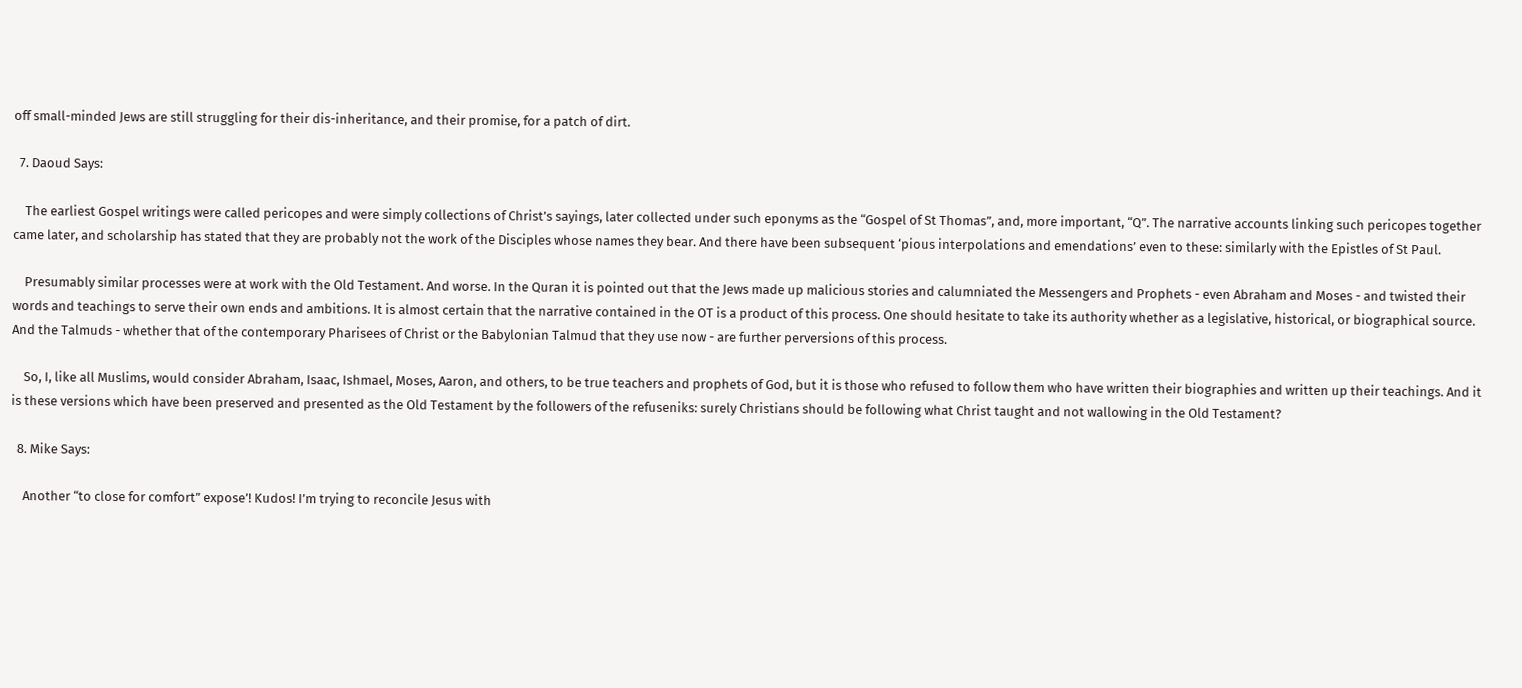off small-minded Jews are still struggling for their dis-inheritance, and their promise, for a patch of dirt.

  7. Daoud Says:

    The earliest Gospel writings were called pericopes and were simply collections of Christ’s sayings, later collected under such eponyms as the “Gospel of St Thomas”, and, more important, “Q”. The narrative accounts linking such pericopes together came later, and scholarship has stated that they are probably not the work of the Disciples whose names they bear. And there have been subsequent ‘pious interpolations and emendations’ even to these: similarly with the Epistles of St Paul.

    Presumably similar processes were at work with the Old Testament. And worse. In the Quran it is pointed out that the Jews made up malicious stories and calumniated the Messengers and Prophets - even Abraham and Moses - and twisted their words and teachings to serve their own ends and ambitions. It is almost certain that the narrative contained in the OT is a product of this process. One should hesitate to take its authority whether as a legislative, historical, or biographical source. And the Talmuds - whether that of the contemporary Pharisees of Christ or the Babylonian Talmud that they use now - are further perversions of this process.

    So, I, like all Muslims, would consider Abraham, Isaac, Ishmael, Moses, Aaron, and others, to be true teachers and prophets of God, but it is those who refused to follow them who have written their biographies and written up their teachings. And it is these versions which have been preserved and presented as the Old Testament by the followers of the refuseniks: surely Christians should be following what Christ taught and not wallowing in the Old Testament?

  8. Mike Says:

    Another “to close for comfort” expose’! Kudos! I’m trying to reconcile Jesus with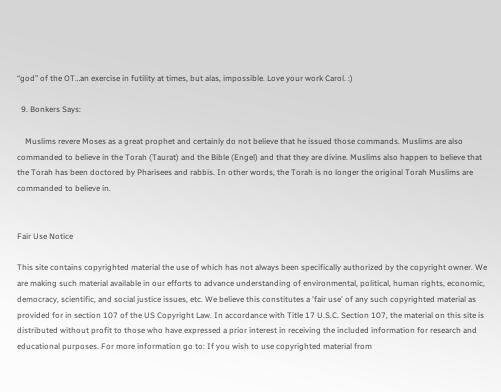“god” of the OT…an exercise in futility at times, but alas, impossible. Love your work Carol. :)

  9. Bonkers Says:

    Muslims revere Moses as a great prophet and certainly do not believe that he issued those commands. Muslims are also commanded to believe in the Torah (Taurat) and the Bible (Engel) and that they are divine. Muslims also happen to believe that the Torah has been doctored by Pharisees and rabbis. In other words, the Torah is no longer the original Torah Muslims are commanded to believe in.


Fair Use Notice

This site contains copyrighted material the use of which has not always been specifically authorized by the copyright owner. We are making such material available in our efforts to advance understanding of environmental, political, human rights, economic, democracy, scientific, and social justice issues, etc. We believe this constitutes a 'fair use' of any such copyrighted material as provided for in section 107 of the US Copyright Law. In accordance with Title 17 U.S.C. Section 107, the material on this site is distributed without profit to those who have expressed a prior interest in receiving the included information for research and educational purposes. For more information go to: If you wish to use copyrighted material from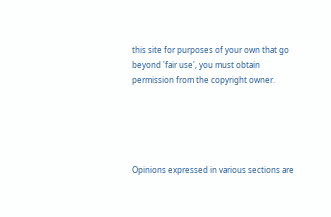this site for purposes of your own that go beyond 'fair use', you must obtain permission from the copyright owner.





Opinions expressed in various sections are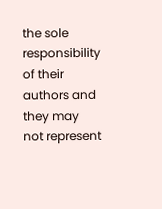the sole responsibility of their authors and they may not represent